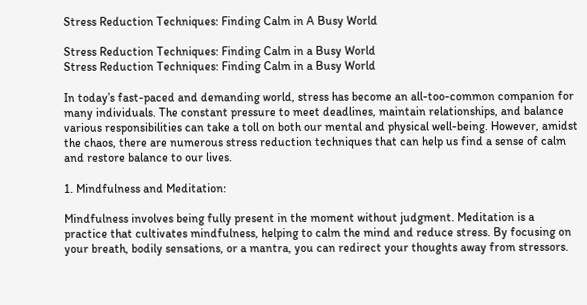Stress Reduction Techniques: Finding Calm in A Busy World

Stress Reduction Techniques: Finding Calm in a Busy World
Stress Reduction Techniques: Finding Calm in a Busy World

In today’s fast-paced and demanding world, stress has become an all-too-common companion for many individuals. The constant pressure to meet deadlines, maintain relationships, and balance various responsibilities can take a toll on both our mental and physical well-being. However, amidst the chaos, there are numerous stress reduction techniques that can help us find a sense of calm and restore balance to our lives.

1. Mindfulness and Meditation:

Mindfulness involves being fully present in the moment without judgment. Meditation is a practice that cultivates mindfulness, helping to calm the mind and reduce stress. By focusing on your breath, bodily sensations, or a mantra, you can redirect your thoughts away from stressors.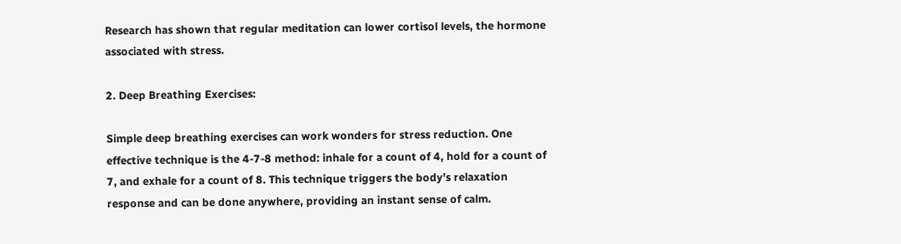Research has shown that regular meditation can lower cortisol levels, the hormone associated with stress.

2. Deep Breathing Exercises:

Simple deep breathing exercises can work wonders for stress reduction. One effective technique is the 4-7-8 method: inhale for a count of 4, hold for a count of 7, and exhale for a count of 8. This technique triggers the body’s relaxation response and can be done anywhere, providing an instant sense of calm.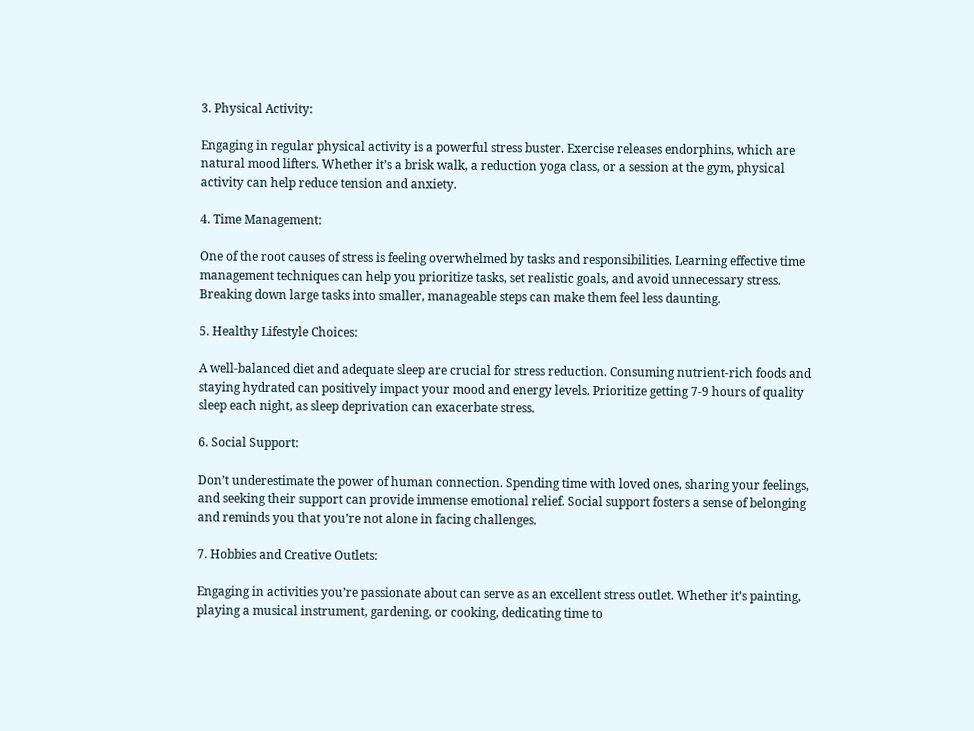3. Physical Activity:

Engaging in regular physical activity is a powerful stress buster. Exercise releases endorphins, which are natural mood lifters. Whether it’s a brisk walk, a reduction yoga class, or a session at the gym, physical activity can help reduce tension and anxiety.

4. Time Management:

One of the root causes of stress is feeling overwhelmed by tasks and responsibilities. Learning effective time management techniques can help you prioritize tasks, set realistic goals, and avoid unnecessary stress. Breaking down large tasks into smaller, manageable steps can make them feel less daunting.

5. Healthy Lifestyle Choices:

A well-balanced diet and adequate sleep are crucial for stress reduction. Consuming nutrient-rich foods and staying hydrated can positively impact your mood and energy levels. Prioritize getting 7-9 hours of quality sleep each night, as sleep deprivation can exacerbate stress.

6. Social Support:

Don’t underestimate the power of human connection. Spending time with loved ones, sharing your feelings, and seeking their support can provide immense emotional relief. Social support fosters a sense of belonging and reminds you that you’re not alone in facing challenges.

7. Hobbies and Creative Outlets:

Engaging in activities you’re passionate about can serve as an excellent stress outlet. Whether it’s painting, playing a musical instrument, gardening, or cooking, dedicating time to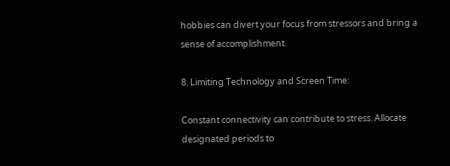hobbies can divert your focus from stressors and bring a sense of accomplishment.

8. Limiting Technology and Screen Time:

Constant connectivity can contribute to stress. Allocate designated periods to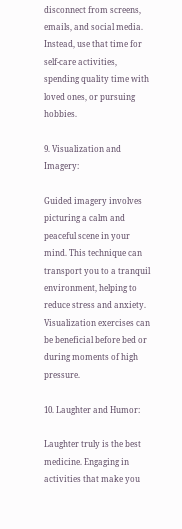disconnect from screens, emails, and social media. Instead, use that time for self-care activities, spending quality time with loved ones, or pursuing hobbies.

9. Visualization and Imagery:

Guided imagery involves picturing a calm and peaceful scene in your mind. This technique can transport you to a tranquil environment, helping to reduce stress and anxiety. Visualization exercises can be beneficial before bed or during moments of high pressure.

10. Laughter and Humor:

Laughter truly is the best medicine. Engaging in activities that make you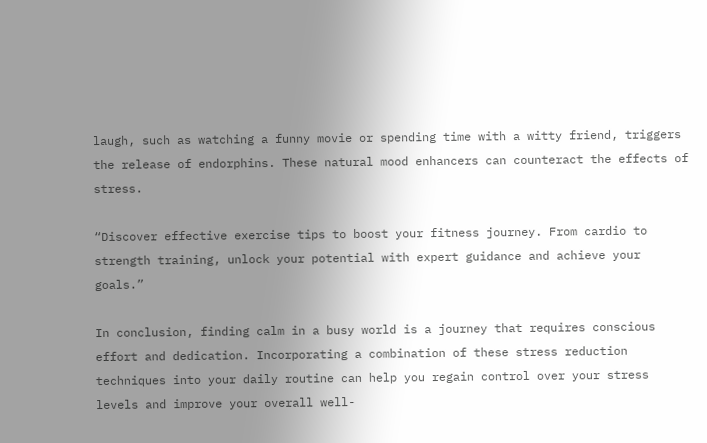laugh, such as watching a funny movie or spending time with a witty friend, triggers the release of endorphins. These natural mood enhancers can counteract the effects of stress.

“Discover effective exercise tips to boost your fitness journey. From cardio to strength training, unlock your potential with expert guidance and achieve your goals.”

In conclusion, finding calm in a busy world is a journey that requires conscious effort and dedication. Incorporating a combination of these stress reduction techniques into your daily routine can help you regain control over your stress levels and improve your overall well-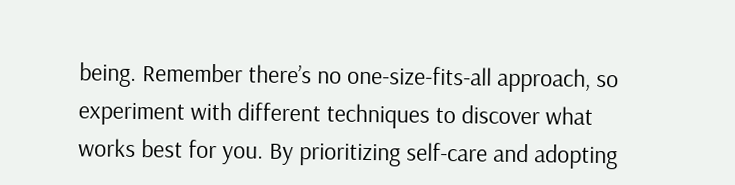being. Remember there’s no one-size-fits-all approach, so experiment with different techniques to discover what works best for you. By prioritizing self-care and adopting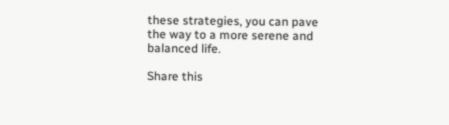these strategies, you can pave the way to a more serene and balanced life.

Share this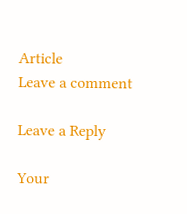Article
Leave a comment

Leave a Reply

Your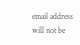email address will not be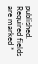published. Required fields are marked *